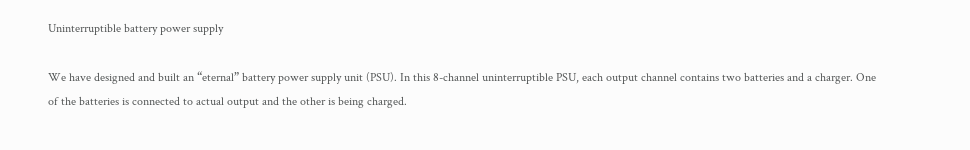Uninterruptible battery power supply

We have designed and built an “eternal” battery power supply unit (PSU). In this 8-channel uninterruptible PSU, each output channel contains two batteries and a charger. One of the batteries is connected to actual output and the other is being charged.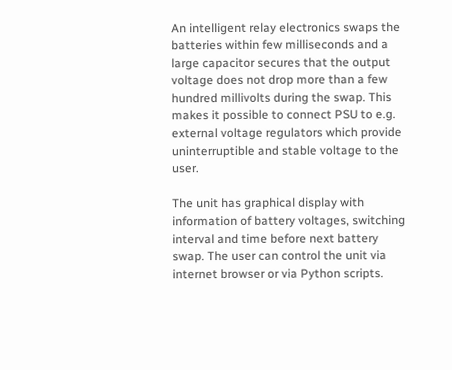An intelligent relay electronics swaps the batteries within few milliseconds and a large capacitor secures that the output voltage does not drop more than a few hundred millivolts during the swap. This makes it possible to connect PSU to e.g. external voltage regulators which provide uninterruptible and stable voltage to the user.

The unit has graphical display with information of battery voltages, switching interval and time before next battery swap. The user can control the unit via internet browser or via Python scripts.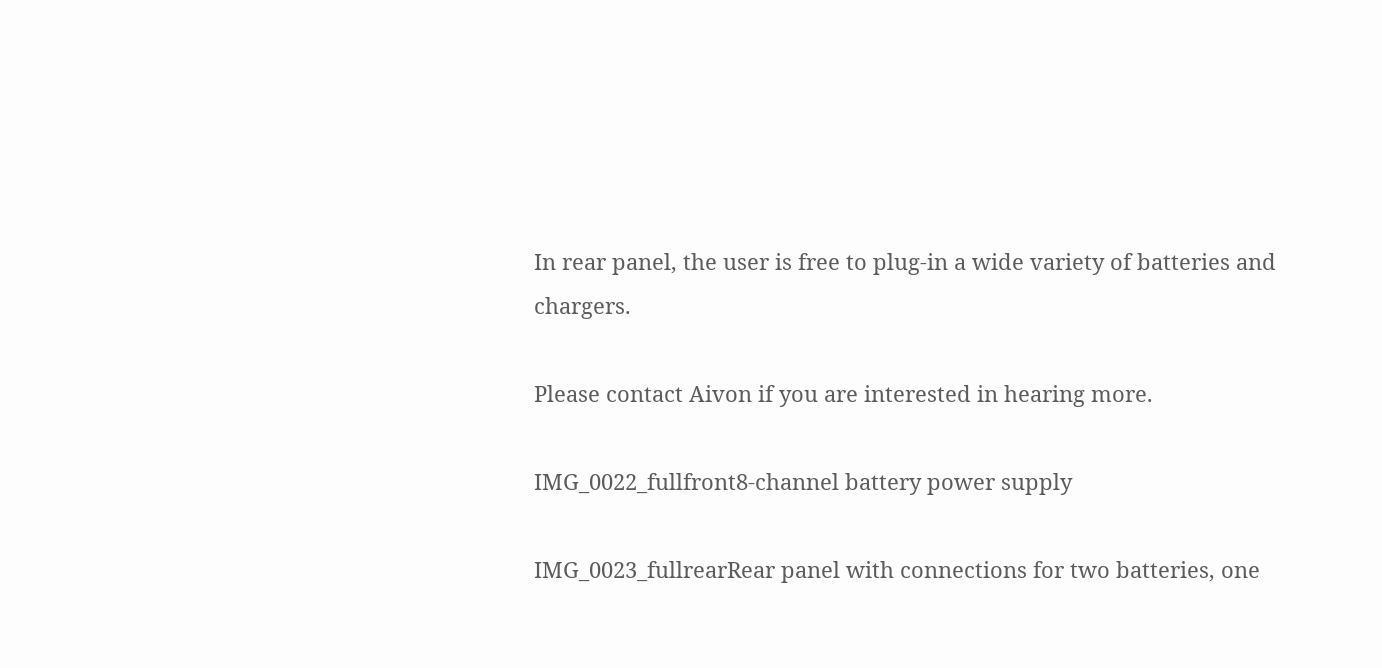In rear panel, the user is free to plug-in a wide variety of batteries and chargers.

Please contact Aivon if you are interested in hearing more.

IMG_0022_fullfront8-channel battery power supply

IMG_0023_fullrearRear panel with connections for two batteries, one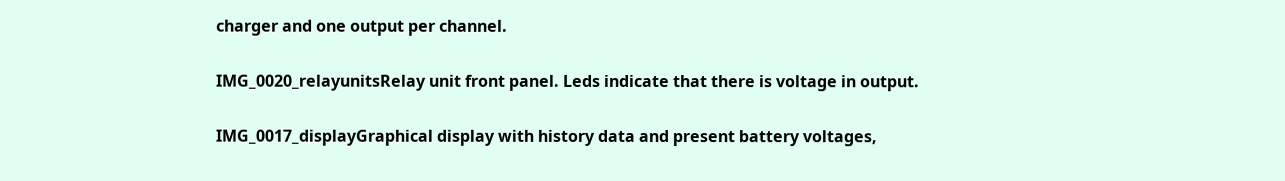charger and one output per channel.

IMG_0020_relayunitsRelay unit front panel. Leds indicate that there is voltage in output.

IMG_0017_displayGraphical display with history data and present battery voltages,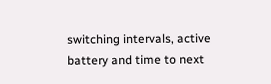switching intervals, active battery and time to next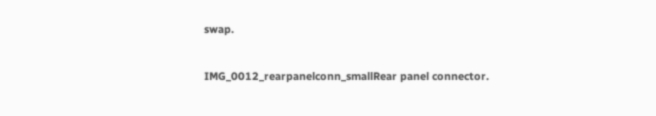swap.

IMG_0012_rearpanelconn_smallRear panel connector.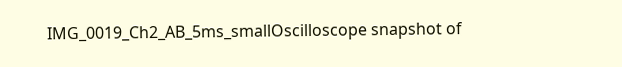IMG_0019_Ch2_AB_5ms_smallOscilloscope snapshot of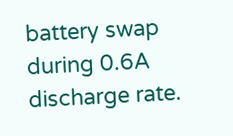battery swap during 0.6A discharge rate.